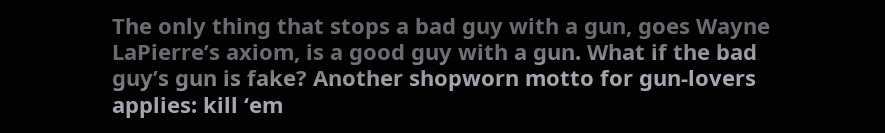The only thing that stops a bad guy with a gun, goes Wayne LaPierre’s axiom, is a good guy with a gun. What if the bad guy’s gun is fake? Another shopworn motto for gun-lovers applies: kill ‘em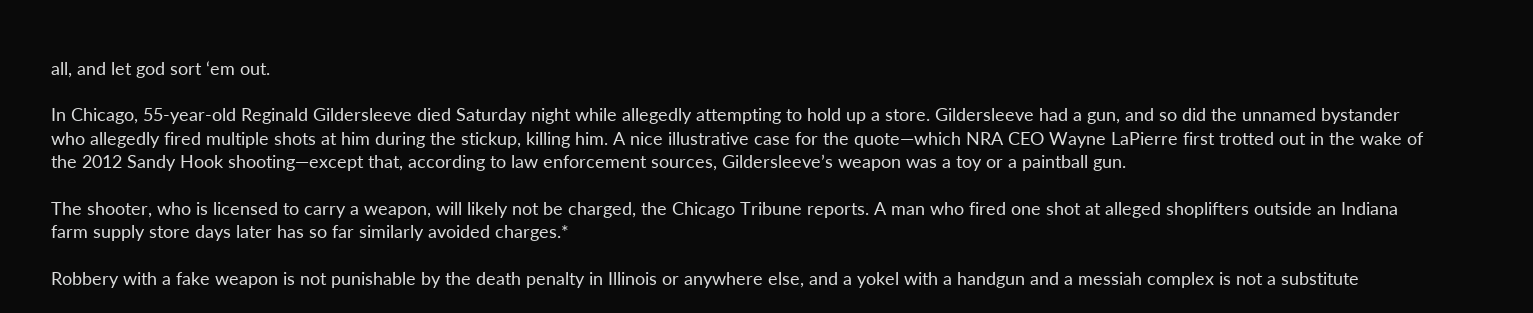all, and let god sort ‘em out.

In Chicago, 55-year-old Reginald Gildersleeve died Saturday night while allegedly attempting to hold up a store. Gildersleeve had a gun, and so did the unnamed bystander who allegedly fired multiple shots at him during the stickup, killing him. A nice illustrative case for the quote—which NRA CEO Wayne LaPierre first trotted out in the wake of the 2012 Sandy Hook shooting—except that, according to law enforcement sources, Gildersleeve’s weapon was a toy or a paintball gun.

The shooter, who is licensed to carry a weapon, will likely not be charged, the Chicago Tribune reports. A man who fired one shot at alleged shoplifters outside an Indiana farm supply store days later has so far similarly avoided charges.*

Robbery with a fake weapon is not punishable by the death penalty in Illinois or anywhere else, and a yokel with a handgun and a messiah complex is not a substitute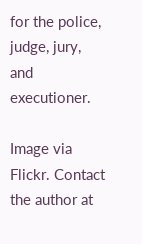for the police, judge, jury, and executioner.

Image via Flickr. Contact the author at